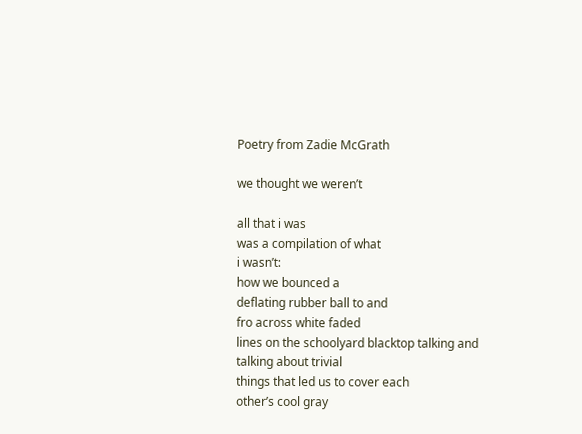Poetry from Zadie McGrath

we thought we weren’t

all that i was
was a compilation of what
i wasn’t:
how we bounced a
deflating rubber ball to and
fro across white faded
lines on the schoolyard blacktop talking and
talking about trivial
things that led us to cover each
other’s cool gray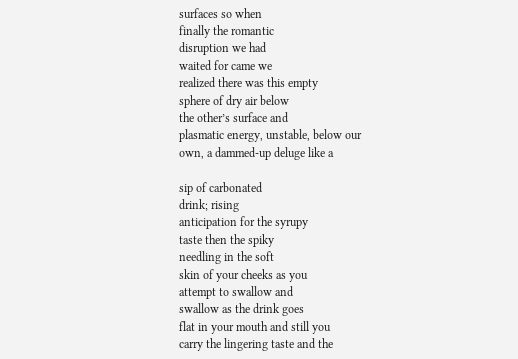surfaces so when
finally the romantic
disruption we had
waited for came we
realized there was this empty
sphere of dry air below
the other’s surface and
plasmatic energy, unstable, below our
own, a dammed-up deluge like a

sip of carbonated
drink; rising
anticipation for the syrupy
taste then the spiky
needling in the soft
skin of your cheeks as you
attempt to swallow and
swallow as the drink goes
flat in your mouth and still you
carry the lingering taste and the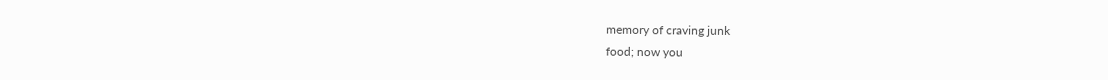memory of craving junk
food; now you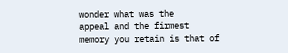wonder what was the
appeal and the firmest
memory you retain is that of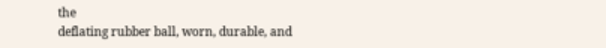the
deflating rubber ball, worn, durable, and